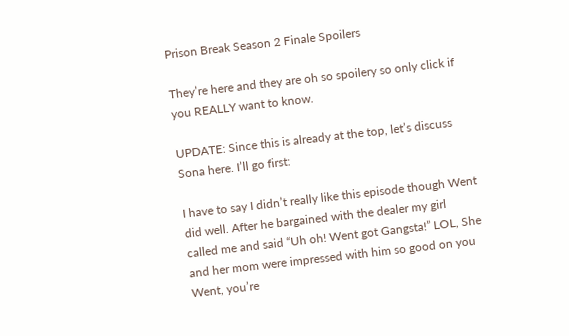Prison Break Season 2 Finale Spoilers

They’re here and they are oh so spoilery so only click if you REALLY want to know.

UPDATE: Since this is already at the top, let’s discuss Sona here. I’ll go first:

I have to say I didn’t really like this episode though Went did well. After he bargained with the dealer my girl called me and said “Uh oh! Went got Gangsta!” LOL, She and her mom were impressed with him so good on you Went, you’re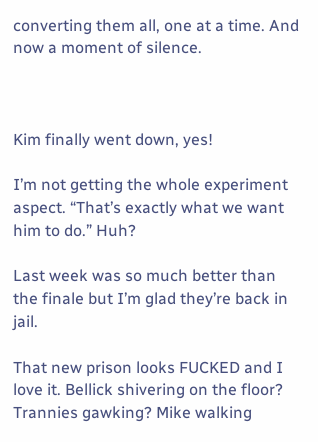converting them all, one at a time. And now a moment of silence.



Kim finally went down, yes!

I’m not getting the whole experiment aspect. “That’s exactly what we want him to do.” Huh?

Last week was so much better than the finale but I’m glad they’re back in jail.

That new prison looks FUCKED and I love it. Bellick shivering on the floor? Trannies gawking? Mike walking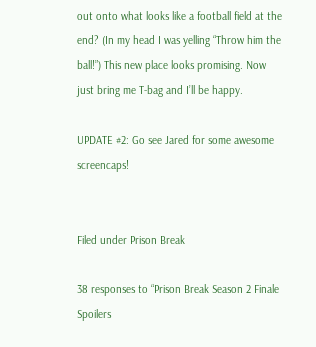out onto what looks like a football field at the end? (In my head I was yelling “Throw him the ball!”) This new place looks promising. Now just bring me T-bag and I’ll be happy.

UPDATE #2: Go see Jared for some awesome screencaps!


Filed under Prison Break

38 responses to “Prison Break Season 2 Finale Spoilers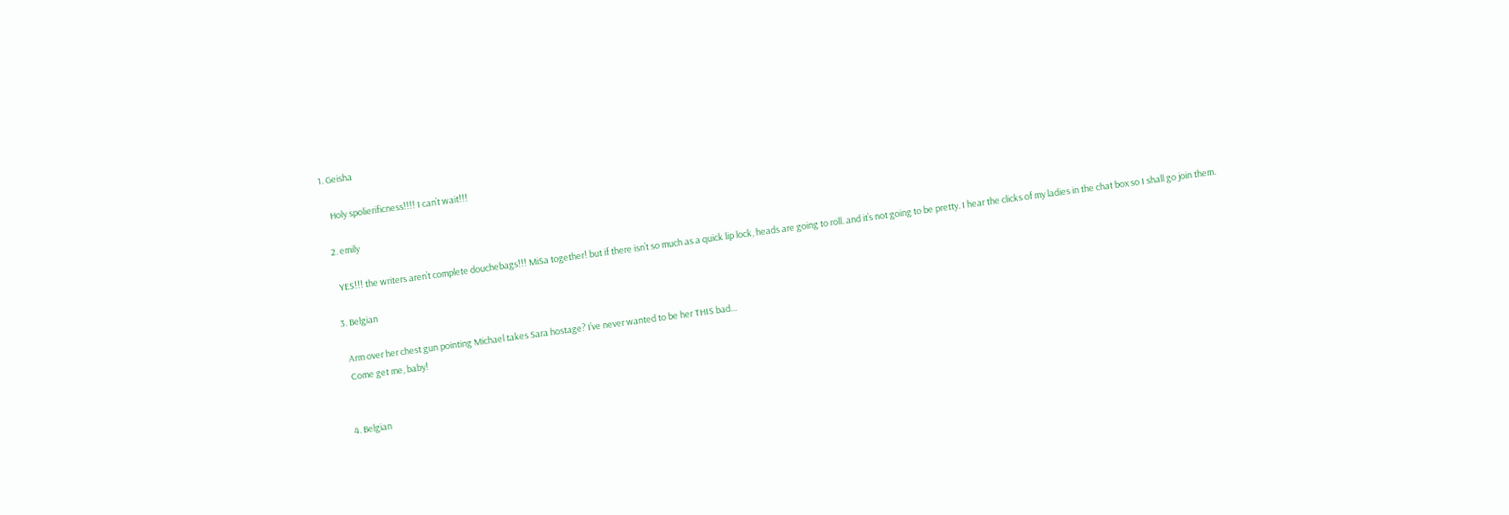1. Geisha

    Holy spolierificness!!!! I can’t wait!!!

  2. emily

    YES!!! the writers aren’t complete douchebags!!! MiSa together! but if there isn’t so much as a quick lip lock, heads are going to roll. and it’s not going to be pretty. I hear the clicks of my ladies in the chat box so I shall go join them.

  3. Belgian

    Arm over her chest gun pointing Michael takes Sara hostage? I’ve never wanted to be her THIS bad…
    Come get me, baby!


  4. Belgian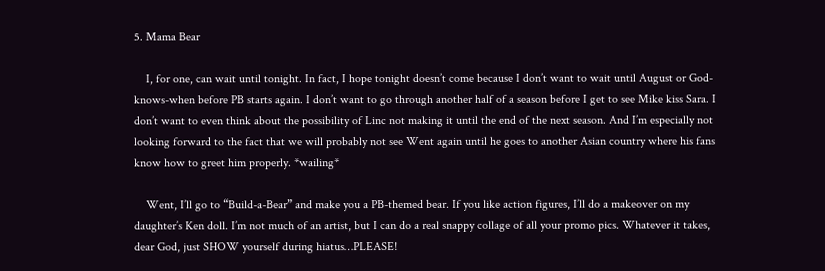5. Mama Bear

    I, for one, can wait until tonight. In fact, I hope tonight doesn’t come because I don’t want to wait until August or God-knows-when before PB starts again. I don’t want to go through another half of a season before I get to see Mike kiss Sara. I don’t want to even think about the possibility of Linc not making it until the end of the next season. And I’m especially not looking forward to the fact that we will probably not see Went again until he goes to another Asian country where his fans know how to greet him properly. *wailing*

    Went, I’ll go to “Build-a-Bear” and make you a PB-themed bear. If you like action figures, I’ll do a makeover on my daughter’s Ken doll. I’m not much of an artist, but I can do a real snappy collage of all your promo pics. Whatever it takes, dear God, just SHOW yourself during hiatus…PLEASE!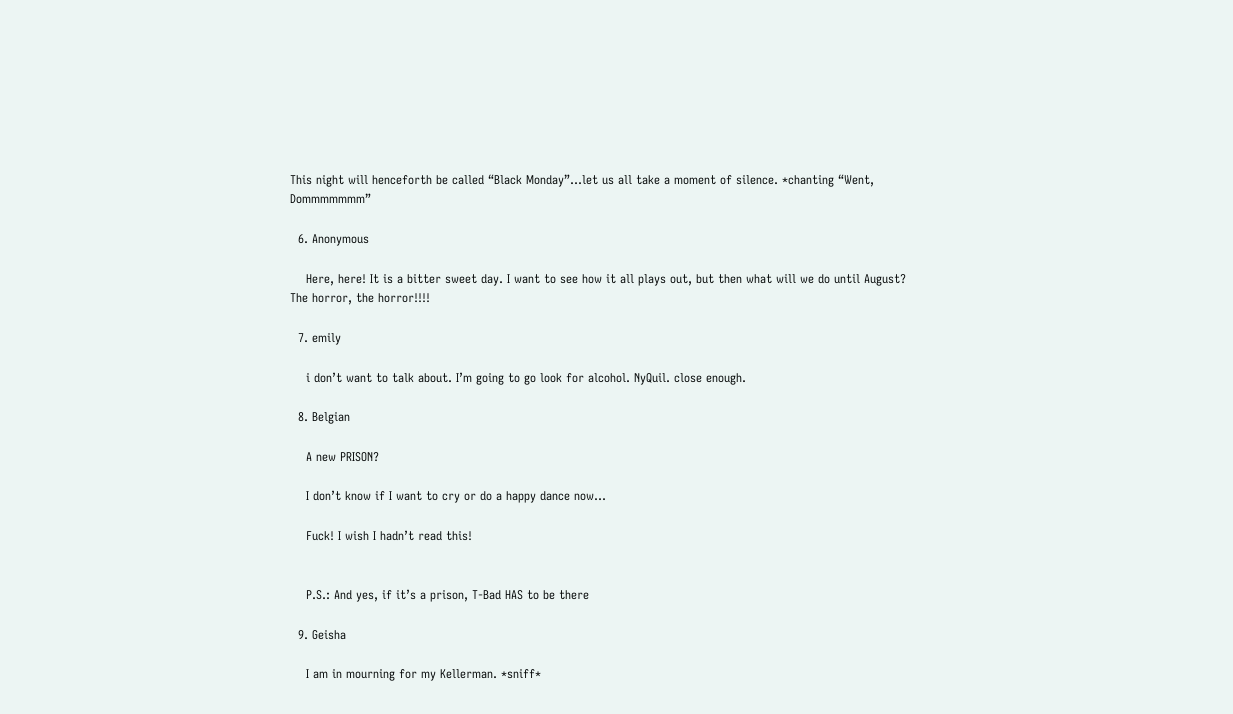This night will henceforth be called “Black Monday”…let us all take a moment of silence. *chanting “Went, Dommmmmmm”

  6. Anonymous

    Here, here! It is a bitter sweet day. I want to see how it all plays out, but then what will we do until August? The horror, the horror!!!!

  7. emily

    i don’t want to talk about. I’m going to go look for alcohol. NyQuil. close enough.

  8. Belgian

    A new PRISON?

    I don’t know if I want to cry or do a happy dance now…

    Fuck! I wish I hadn’t read this!


    P.S.: And yes, if it’s a prison, T-Bad HAS to be there

  9. Geisha

    I am in mourning for my Kellerman. *sniff*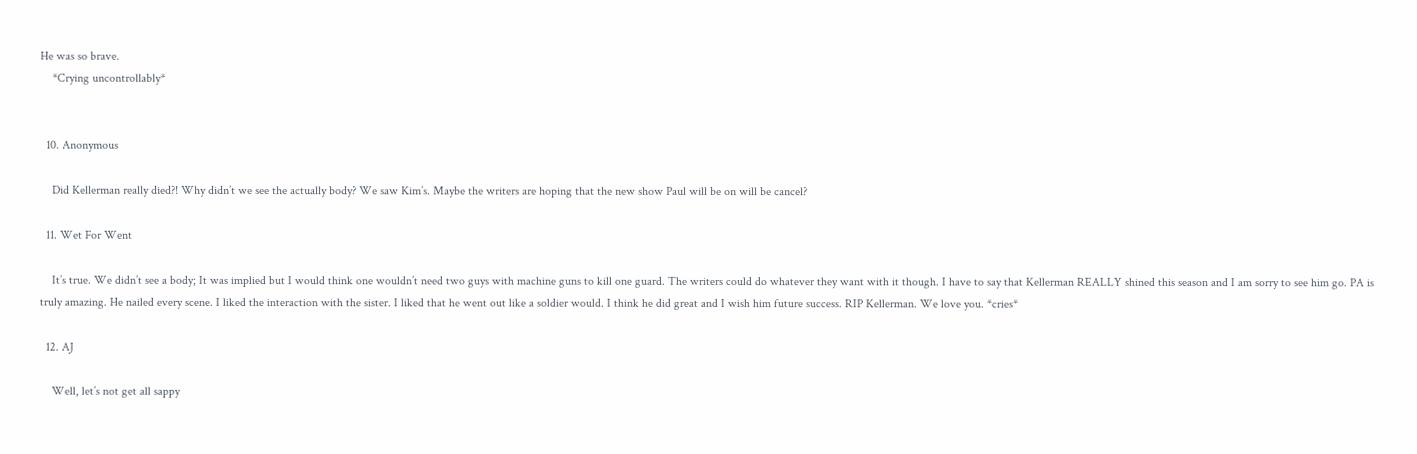He was so brave.
    *Crying uncontrollably*


  10. Anonymous

    Did Kellerman really died?! Why didn’t we see the actually body? We saw Kim’s. Maybe the writers are hoping that the new show Paul will be on will be cancel?

  11. Wet For Went

    It’s true. We didn’t see a body; It was implied but I would think one wouldn’t need two guys with machine guns to kill one guard. The writers could do whatever they want with it though. I have to say that Kellerman REALLY shined this season and I am sorry to see him go. PA is truly amazing. He nailed every scene. I liked the interaction with the sister. I liked that he went out like a soldier would. I think he did great and I wish him future success. RIP Kellerman. We love you. *cries*

  12. AJ

    Well, let’s not get all sappy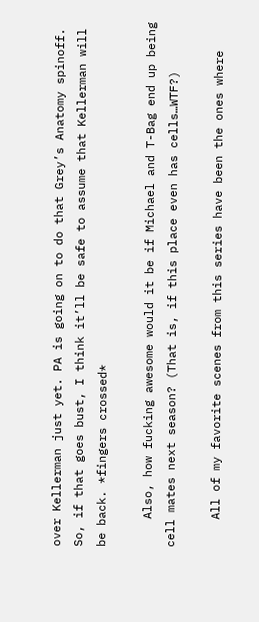over Kellerman just yet. PA is going on to do that Grey’s Anatomy spinoff. So, if that goes bust, I think it’ll be safe to assume that Kellerman will be back. *fingers crossed*

    Also, how fucking awesome would it be if Michael and T-Bag end up being cell mates next season? (That is, if this place even has cells…WTF?)

    All of my favorite scenes from this series have been the ones where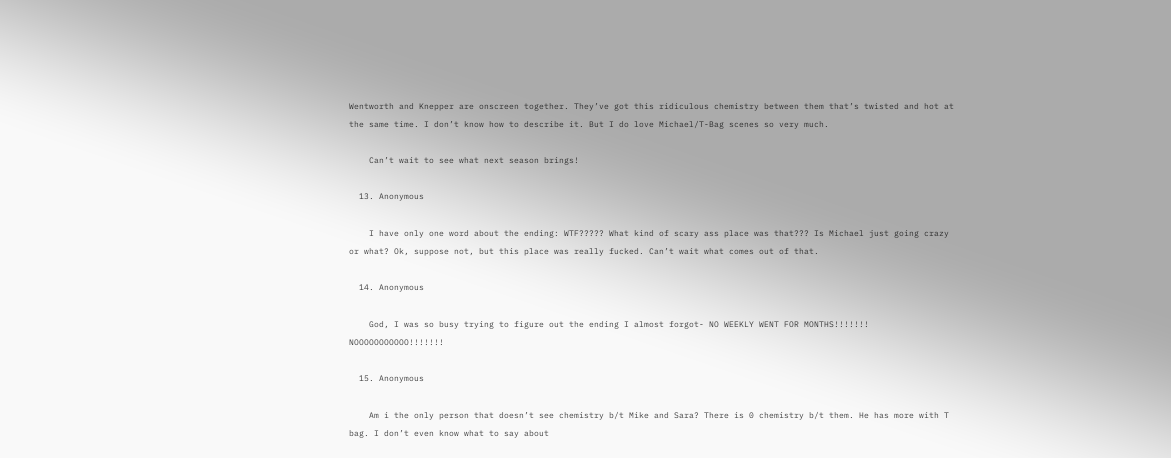Wentworth and Knepper are onscreen together. They’ve got this ridiculous chemistry between them that’s twisted and hot at the same time. I don’t know how to describe it. But I do love Michael/T-Bag scenes so very much.

    Can’t wait to see what next season brings!

  13. Anonymous

    I have only one word about the ending: WTF????? What kind of scary ass place was that??? Is Michael just going crazy or what? Ok, suppose not, but this place was really fucked. Can’t wait what comes out of that.

  14. Anonymous

    God, I was so busy trying to figure out the ending I almost forgot- NO WEEKLY WENT FOR MONTHS!!!!!!! NOOOOOOOOOOO!!!!!!!

  15. Anonymous

    Am i the only person that doesn’t see chemistry b/t Mike and Sara? There is 0 chemistry b/t them. He has more with T bag. I don’t even know what to say about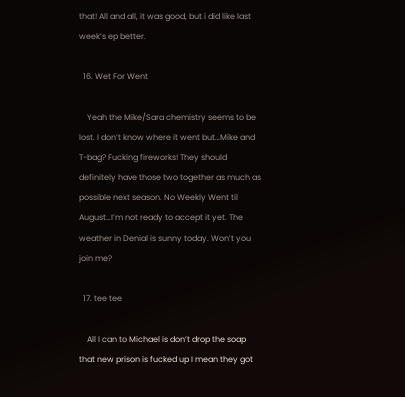that! All and all, it was good, but i did like last week’s ep better.

  16. Wet For Went

    Yeah the Mike/Sara chemistry seems to be lost. I don’t know where it went but…Mike and T-bag? Fucking fireworks! They should definitely have those two together as much as possible next season. No Weekly Went til August…I’m not ready to accept it yet. The weather in Denial is sunny today. Won’t you join me?

  17. tee tee

    All I can to Michael is don’t drop the soap that new prison is fucked up I mean they got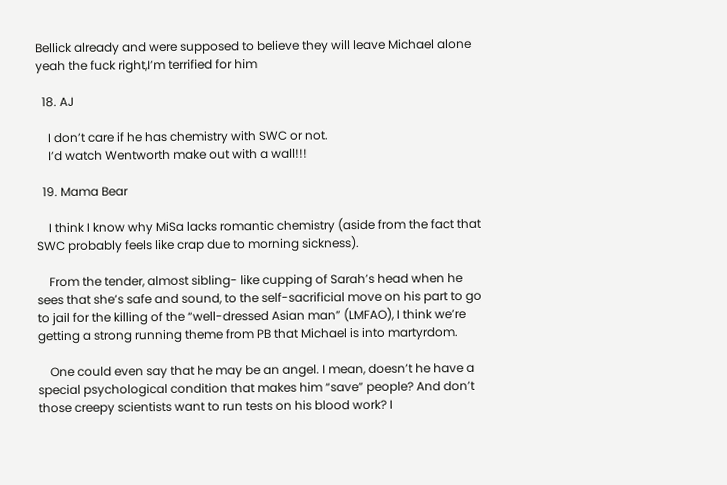Bellick already and were supposed to believe they will leave Michael alone yeah the fuck right,I’m terrified for him

  18. AJ

    I don’t care if he has chemistry with SWC or not.
    I’d watch Wentworth make out with a wall!!!

  19. Mama Bear

    I think I know why MiSa lacks romantic chemistry (aside from the fact that SWC probably feels like crap due to morning sickness).

    From the tender, almost sibling- like cupping of Sarah’s head when he sees that she’s safe and sound, to the self-sacrificial move on his part to go to jail for the killing of the “well-dressed Asian man” (LMFAO), I think we’re getting a strong running theme from PB that Michael is into martyrdom.

    One could even say that he may be an angel. I mean, doesn’t he have a special psychological condition that makes him “save” people? And don’t those creepy scientists want to run tests on his blood work? I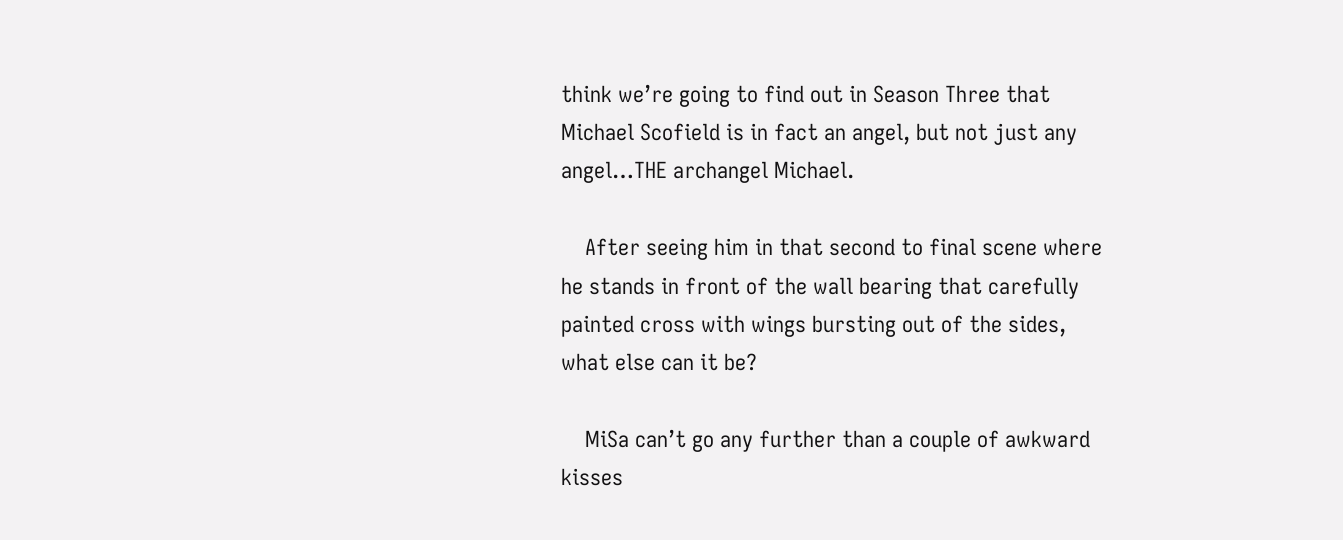think we’re going to find out in Season Three that Michael Scofield is in fact an angel, but not just any angel…THE archangel Michael.

    After seeing him in that second to final scene where he stands in front of the wall bearing that carefully painted cross with wings bursting out of the sides, what else can it be?

    MiSa can’t go any further than a couple of awkward kisses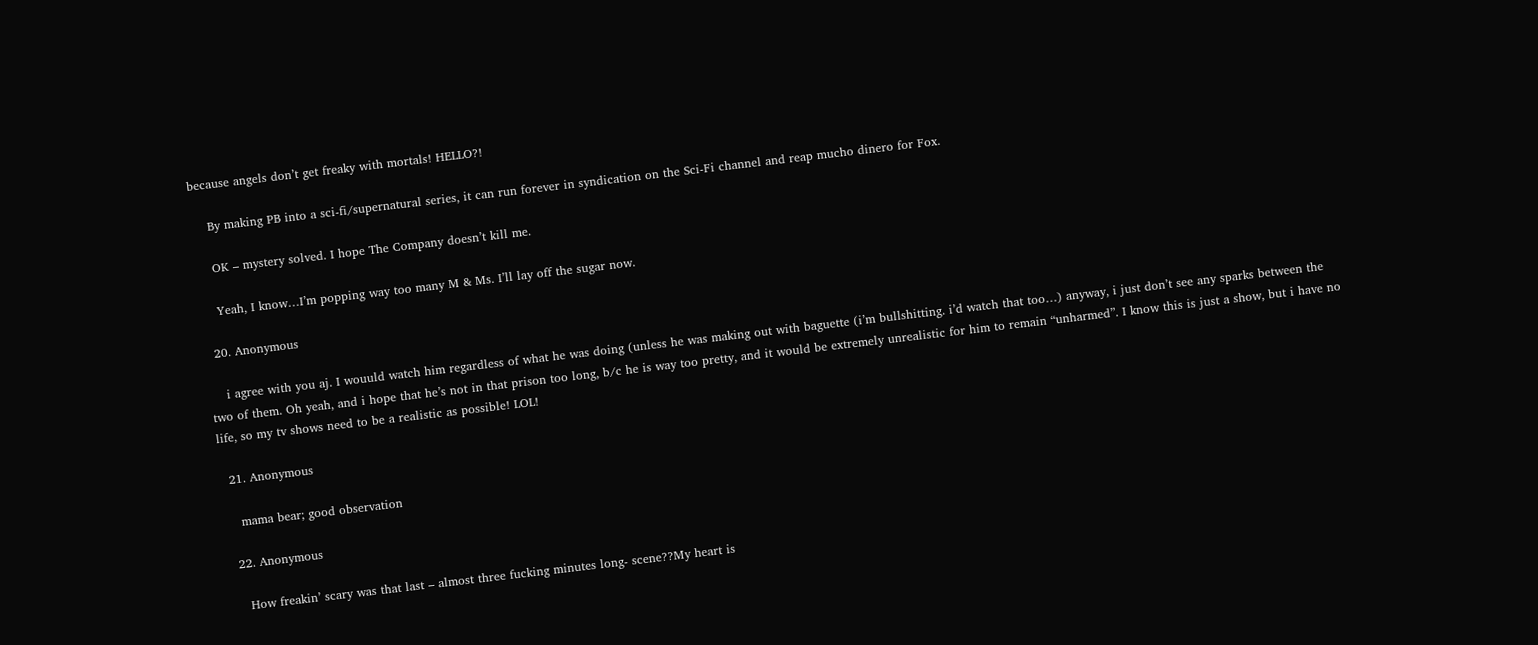because angels don’t get freaky with mortals! HELLO?!

    By making PB into a sci-fi/supernatural series, it can run forever in syndication on the Sci-Fi channel and reap mucho dinero for Fox.

    OK – mystery solved. I hope The Company doesn’t kill me.

    Yeah, I know…I’m popping way too many M & Ms. I’ll lay off the sugar now.

  20. Anonymous

    i agree with you aj. I wouuld watch him regardless of what he was doing (unless he was making out with baguette (i’m bullshitting. i’d watch that too…) anyway, i just don’t see any sparks between the two of them. Oh yeah, and i hope that he’s not in that prison too long, b/c he is way too pretty, and it would be extremely unrealistic for him to remain “unharmed”. I know this is just a show, but i have no life, so my tv shows need to be a realistic as possible! LOL!

  21. Anonymous

    mama bear; good observation

  22. Anonymous

    How freakin’ scary was that last – almost three fucking minutes long- scene??My heart is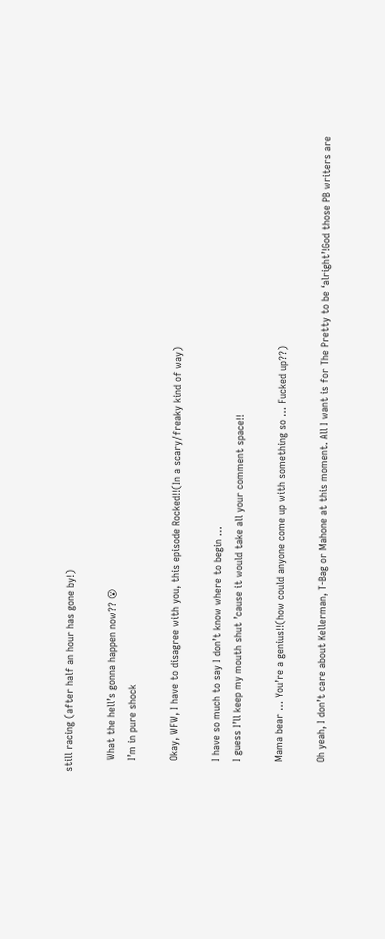still racing (after half an hour has gone by!)

    What the hell’s gonna happen now?? 😮
    I’m in pure shock

    Okay, WFW, I have to disagree with you, this episode Rocked!!(In a scary/freaky kind of way)

    I have so much to say I don’t know where to begin …
    I guess I’ll keep my mouth shut ’cause it would take all your comment space!!

    Mama bear … You’re a genius!!(how could anyone come up with something so … Fucked up??)

    Oh yeah, I don’t care about Kellerman, T-Bag or Mahone at this moment. All I want is for The Pretty to be ‘alright’!God those PB writers are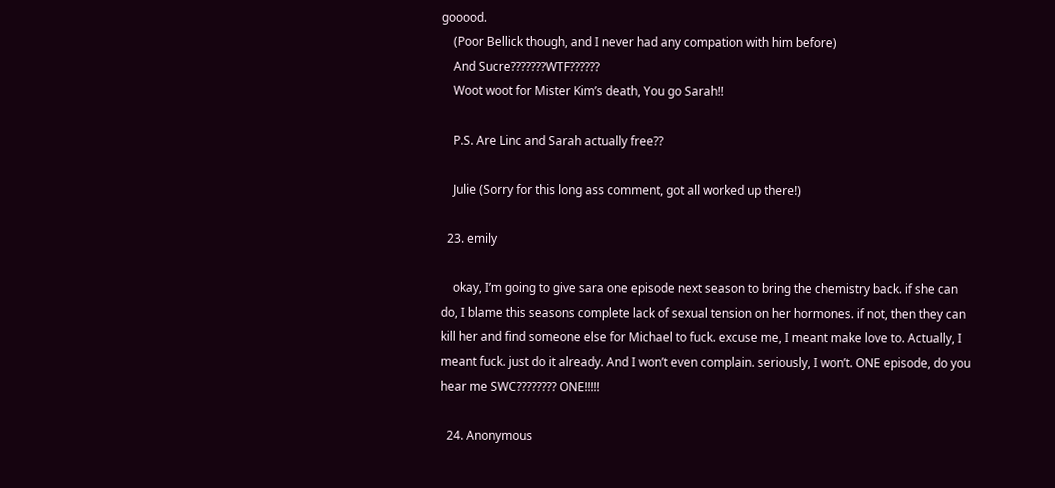gooood.
    (Poor Bellick though, and I never had any compation with him before)
    And Sucre???????WTF??????
    Woot woot for Mister Kim’s death, You go Sarah!!

    P.S. Are Linc and Sarah actually free??

    Julie (Sorry for this long ass comment, got all worked up there!)

  23. emily

    okay, I’m going to give sara one episode next season to bring the chemistry back. if she can do, I blame this seasons complete lack of sexual tension on her hormones. if not, then they can kill her and find someone else for Michael to fuck. excuse me, I meant make love to. Actually, I meant fuck. just do it already. And I won’t even complain. seriously, I won’t. ONE episode, do you hear me SWC???????? ONE!!!!!

  24. Anonymous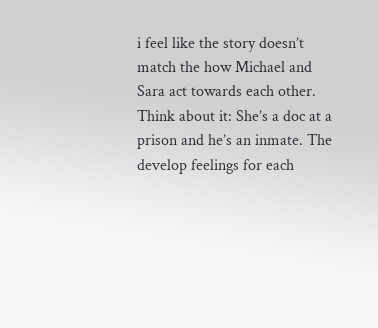i feel like the story doesn’t match the how Michael and Sara act towards each other. Think about it: She’s a doc at a prison and he’s an inmate. The develop feelings for each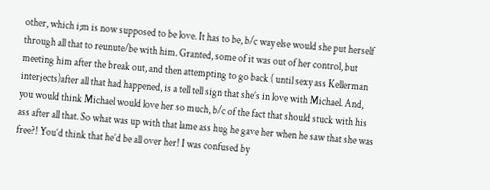other, which i;m is now supposed to be love. It has to be, b/c way else would she put herself through all that to reunute/be with him. Granted, some of it was out of her control, but meeting him after the break out, and then attempting to go back ( until sexy ass Kellerman interjects)after all that had happened, is a tell tell sign that she’s in love with Michael. And, you would think Michael would love her so much, b/c of the fact that should stuck with his ass after all that. So what was up with that lame ass hug he gave her when he saw that she was free?! You’d think that he’d be all over her! I was confused by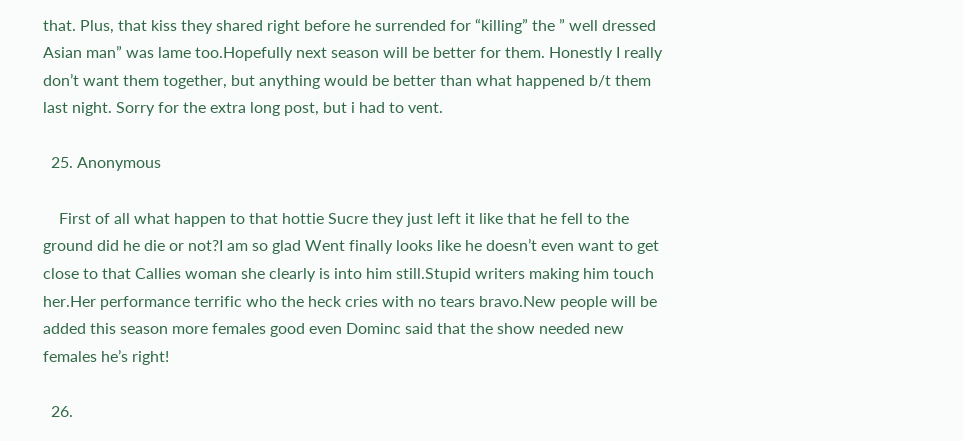that. Plus, that kiss they shared right before he surrended for “killing” the ” well dressed Asian man” was lame too.Hopefully next season will be better for them. Honestly I really don’t want them together, but anything would be better than what happened b/t them last night. Sorry for the extra long post, but i had to vent.

  25. Anonymous

    First of all what happen to that hottie Sucre they just left it like that he fell to the ground did he die or not?I am so glad Went finally looks like he doesn’t even want to get close to that Callies woman she clearly is into him still.Stupid writers making him touch her.Her performance terrific who the heck cries with no tears bravo.New people will be added this season more females good even Dominc said that the show needed new females he’s right!

  26.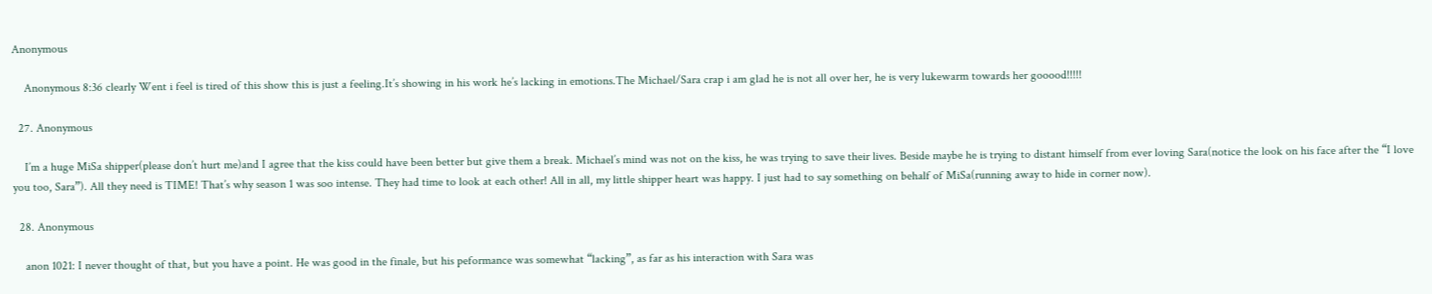Anonymous

    Anonymous 8:36 clearly Went i feel is tired of this show this is just a feeling.It’s showing in his work he’s lacking in emotions.The Michael/Sara crap i am glad he is not all over her, he is very lukewarm towards her gooood!!!!!

  27. Anonymous

    I’m a huge MiSa shipper(please don’t hurt me)and I agree that the kiss could have been better but give them a break. Michael’s mind was not on the kiss, he was trying to save their lives. Beside maybe he is trying to distant himself from ever loving Sara(notice the look on his face after the “I love you too, Sara”). All they need is TIME! That’s why season 1 was soo intense. They had time to look at each other! All in all, my little shipper heart was happy. I just had to say something on behalf of MiSa(running away to hide in corner now).

  28. Anonymous

    anon 1021: I never thought of that, but you have a point. He was good in the finale, but his peformance was somewhat “lacking”, as far as his interaction with Sara was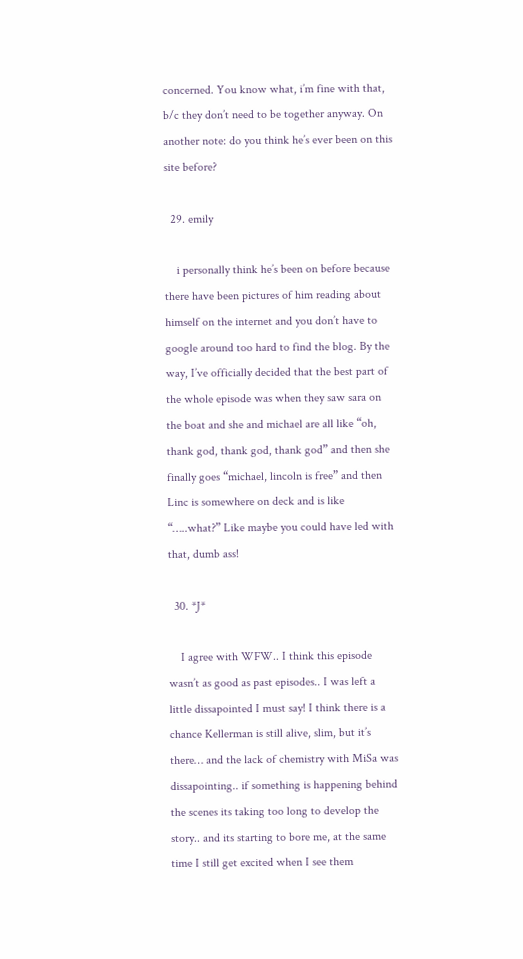concerned. You know what, i’m fine with that, b/c they don’t need to be together anyway. On another note: do you think he’s ever been on this site before?

  29. emily

    i personally think he’s been on before because there have been pictures of him reading about himself on the internet and you don’t have to google around too hard to find the blog. By the way, I’ve officially decided that the best part of the whole episode was when they saw sara on the boat and she and michael are all like “oh, thank god, thank god, thank god” and then she finally goes “michael, lincoln is free” and then Linc is somewhere on deck and is like “…..what?” Like maybe you could have led with that, dumb ass!

  30. *J*

    I agree with WFW.. I think this episode wasn’t as good as past episodes.. I was left a little dissapointed I must say! I think there is a chance Kellerman is still alive, slim, but it’s there… and the lack of chemistry with MiSa was dissapointing.. if something is happening behind the scenes its taking too long to develop the story.. and its starting to bore me, at the same time I still get excited when I see them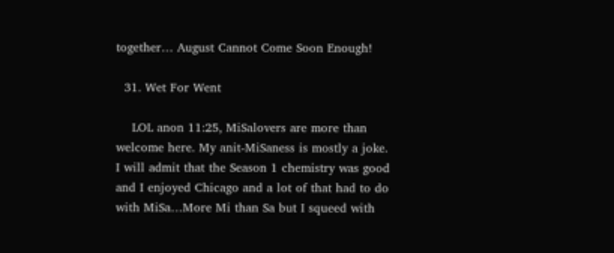together… August Cannot Come Soon Enough!

  31. Wet For Went

    LOL anon 11:25, MiSalovers are more than welcome here. My anit-MiSaness is mostly a joke. I will admit that the Season 1 chemistry was good and I enjoyed Chicago and a lot of that had to do with MiSa…More Mi than Sa but I squeed with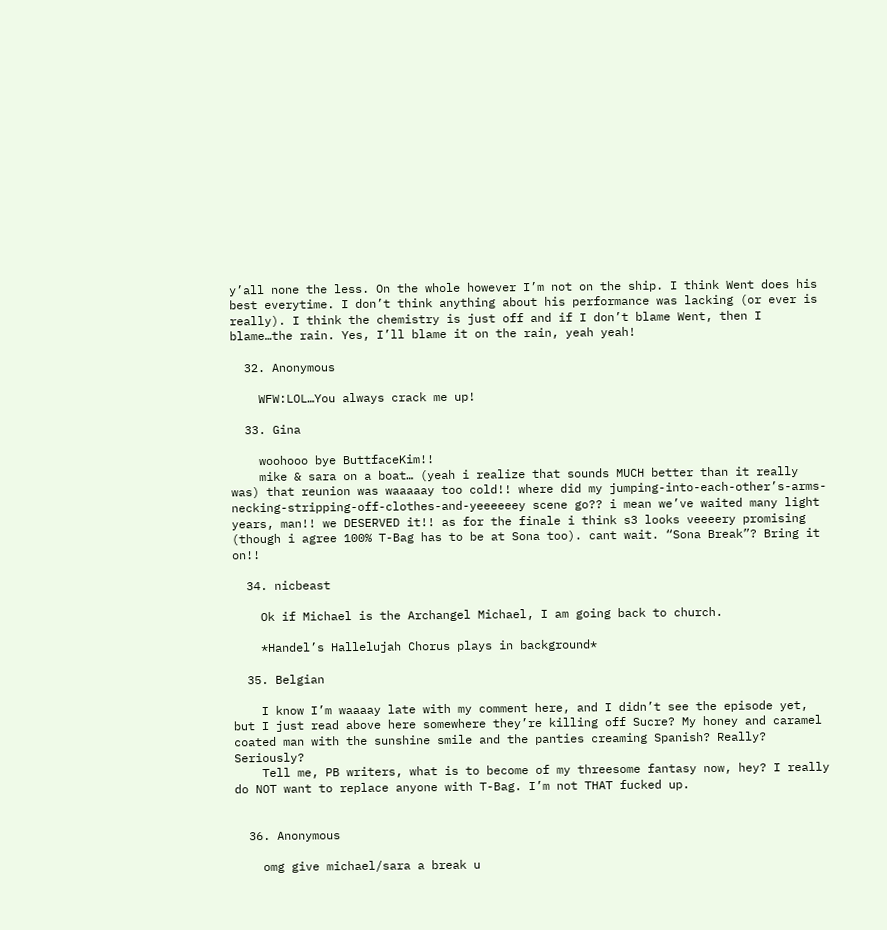y’all none the less. On the whole however I’m not on the ship. I think Went does his best everytime. I don’t think anything about his performance was lacking (or ever is really). I think the chemistry is just off and if I don’t blame Went, then I blame…the rain. Yes, I’ll blame it on the rain, yeah yeah!

  32. Anonymous

    WFW:LOL…You always crack me up!

  33. Gina

    woohooo bye ButtfaceKim!!
    mike & sara on a boat… (yeah i realize that sounds MUCH better than it really was) that reunion was waaaaay too cold!! where did my jumping-into-each-other’s-arms-necking-stripping-off-clothes-and-yeeeeeey scene go?? i mean we’ve waited many light years, man!! we DESERVED it!! as for the finale i think s3 looks veeeery promising (though i agree 100% T-Bag has to be at Sona too). cant wait. “Sona Break”? Bring it on!!

  34. nicbeast

    Ok if Michael is the Archangel Michael, I am going back to church.

    *Handel’s Hallelujah Chorus plays in background*

  35. Belgian

    I know I’m waaaay late with my comment here, and I didn’t see the episode yet, but I just read above here somewhere they’re killing off Sucre? My honey and caramel coated man with the sunshine smile and the panties creaming Spanish? Really? Seriously?
    Tell me, PB writers, what is to become of my threesome fantasy now, hey? I really do NOT want to replace anyone with T-Bag. I’m not THAT fucked up.


  36. Anonymous

    omg give michael/sara a break u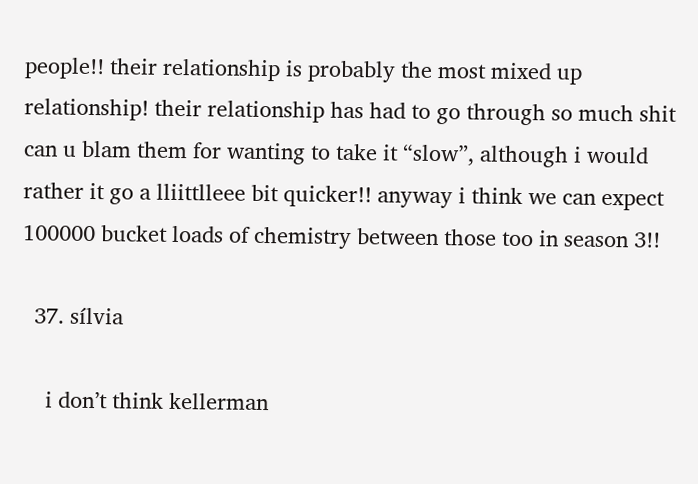people!! their relationship is probably the most mixed up relationship! their relationship has had to go through so much shit can u blam them for wanting to take it “slow”, although i would rather it go a lliittlleee bit quicker!! anyway i think we can expect 100000 bucket loads of chemistry between those too in season 3!!

  37. sílvia

    i don’t think kellerman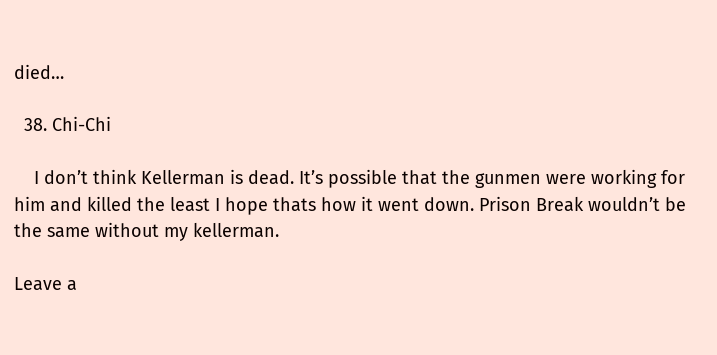died…

  38. Chi-Chi

    I don’t think Kellerman is dead. It’s possible that the gunmen were working for him and killed the least I hope thats how it went down. Prison Break wouldn’t be the same without my kellerman.

Leave a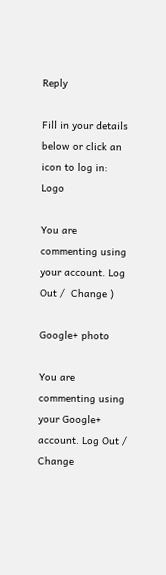Reply

Fill in your details below or click an icon to log in: Logo

You are commenting using your account. Log Out /  Change )

Google+ photo

You are commenting using your Google+ account. Log Out /  Change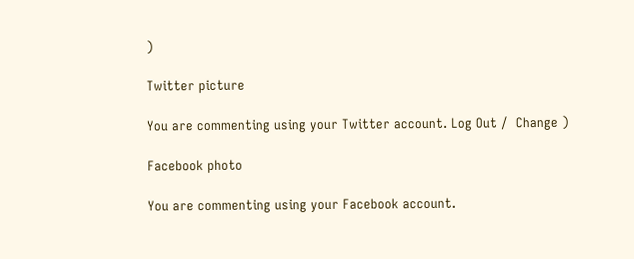)

Twitter picture

You are commenting using your Twitter account. Log Out /  Change )

Facebook photo

You are commenting using your Facebook account.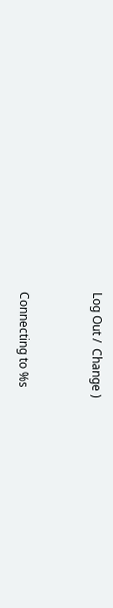Log Out /  Change )


Connecting to %s